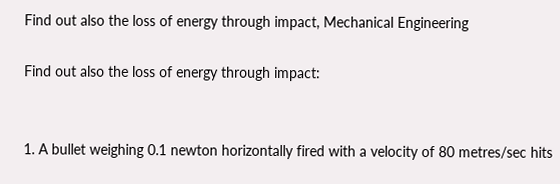Find out also the loss of energy through impact, Mechanical Engineering

Find out also the loss of energy through impact:


1. A bullet weighing 0.1 newton horizontally fired with a velocity of 80 metres/sec hits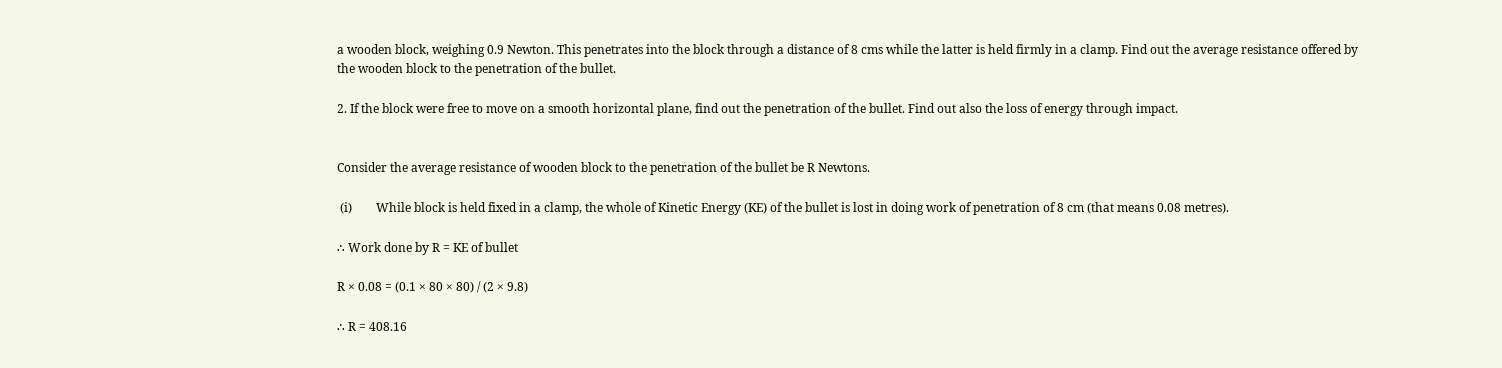a wooden block, weighing 0.9 Newton. This penetrates into the block through a distance of 8 cms while the latter is held firmly in a clamp. Find out the average resistance offered by the wooden block to the penetration of the bullet.

2. If the block were free to move on a smooth horizontal plane, find out the penetration of the bullet. Find out also the loss of energy through impact.


Consider the average resistance of wooden block to the penetration of the bullet be R Newtons.

 (i)        While block is held fixed in a clamp, the whole of Kinetic Energy (KE) of the bullet is lost in doing work of penetration of 8 cm (that means 0.08 metres).

∴ Work done by R = KE of bullet

R × 0.08 = (0.1 × 80 × 80) / (2 × 9.8)

∴ R = 408.16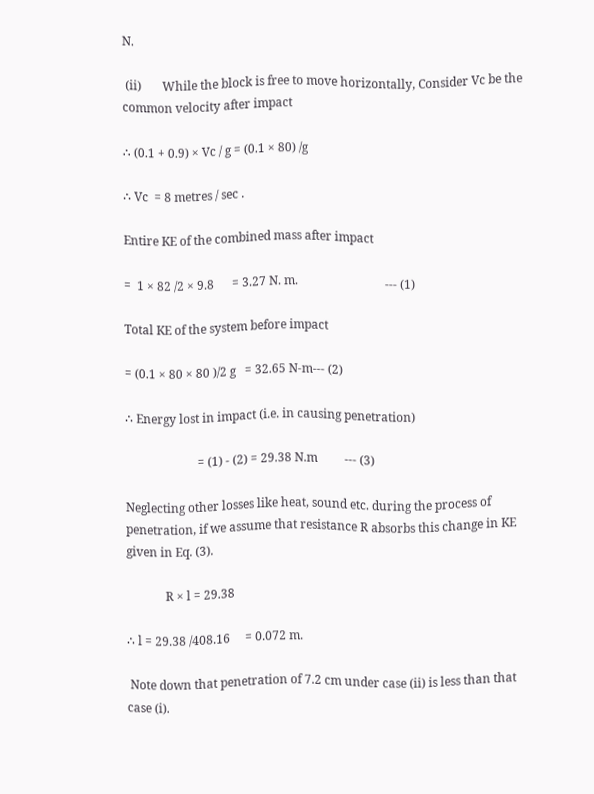N.

 (ii)       While the block is free to move horizontally, Consider Vc be the common velocity after impact

∴ (0.1 + 0.9) × Vc / g = (0.1 × 80) /g

∴ Vc  = 8 metres / sec .

Entire KE of the combined mass after impact

=  1 × 82 /2 × 9.8      = 3.27 N. m.                             --- (1)

Total KE of the system before impact

= (0.1 × 80 × 80 )/2 g   = 32.65 N-m--- (2)

∴ Energy lost in impact (i.e. in causing penetration)

                        = (1) - (2) = 29.38 N.m         --- (3)

Neglecting other losses like heat, sound etc. during the process of penetration, if we assume that resistance R absorbs this change in KE given in Eq. (3).

             R × l = 29.38

∴ l = 29.38 /408.16     = 0.072 m.

 Note down that penetration of 7.2 cm under case (ii) is less than that case (i).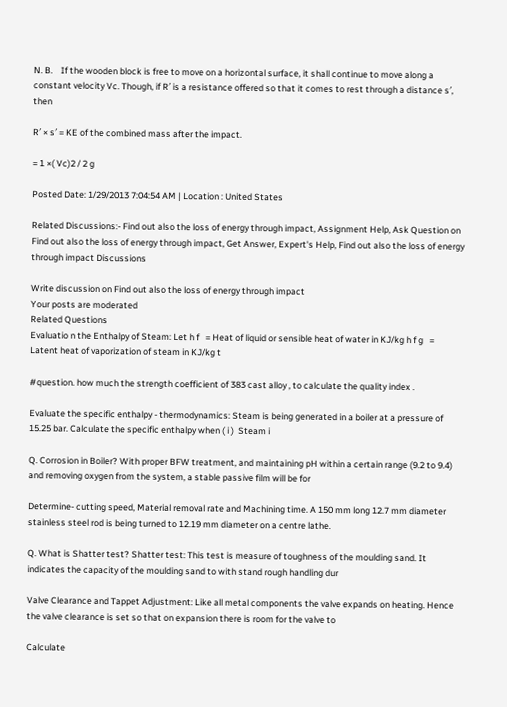N. B.    If the wooden block is free to move on a horizontal surface, it shall continue to move along a constant velocity Vc. Though, if R′ is a resistance offered so that it comes to rest through a distance s′, then

R′ × s′ = KE of the combined mass after the impact.

= 1 ×( Vc)2 / 2 g

Posted Date: 1/29/2013 7:04:54 AM | Location : United States

Related Discussions:- Find out also the loss of energy through impact, Assignment Help, Ask Question on Find out also the loss of energy through impact, Get Answer, Expert's Help, Find out also the loss of energy through impact Discussions

Write discussion on Find out also the loss of energy through impact
Your posts are moderated
Related Questions
Evaluatio n the Enthalpy of Steam: Let h f   = Heat of liquid or sensible heat of water in KJ/kg h f g   = Latent heat of vaporization of steam in KJ/kg t

#question. how much the strength coefficient of 383 cast alloy , to calculate the quality index .

Evaluate the specific enthalpy - thermodynamics: Steam is being generated in a boiler at a pressure of 15.25 bar. Calculate the specific enthalpy when ( i )  Steam i

Q. Corrosion in Boiler? With proper BFW treatment, and maintaining pH within a certain range (9.2 to 9.4) and removing oxygen from the system, a stable passive film will be for

Determine- cutting speed, Material removal rate and Machining time. A 150 mm long 12.7 mm diameter stainless steel rod is being turned to 12.19 mm diameter on a centre lathe.

Q. What is Shatter test? Shatter test: This test is measure of toughness of the moulding sand. It indicates the capacity of the moulding sand to with stand rough handling dur

Valve Clearance and Tappet Adjustment: Like all metal components the valve expands on heating. Hence the valve clearance is set so that on expansion there is room for the valve to

Calculate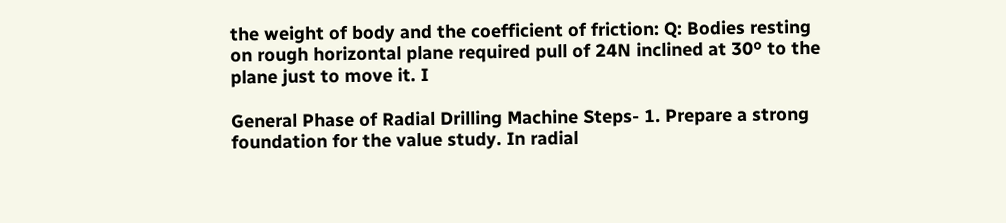the weight of body and the coefficient of friction: Q: Bodies resting on rough horizontal plane required pull of 24N inclined at 30º to the plane just to move it. I

General Phase of Radial Drilling Machine Steps- 1. Prepare a strong foundation for the value study. In radial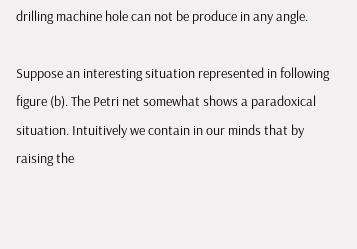drilling machine hole can not be produce in any angle.

Suppose an interesting situation represented in following figure (b). The Petri net somewhat shows a paradoxical situation. Intuitively we contain in our minds that by raising the